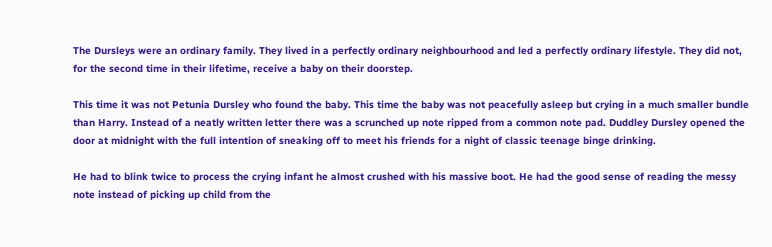The Dursleys were an ordinary family. They lived in a perfectly ordinary neighbourhood and led a perfectly ordinary lifestyle. They did not, for the second time in their lifetime, receive a baby on their doorstep.

This time it was not Petunia Dursley who found the baby. This time the baby was not peacefully asleep but crying in a much smaller bundle than Harry. Instead of a neatly written letter there was a scrunched up note ripped from a common note pad. Duddley Dursley opened the door at midnight with the full intention of sneaking off to meet his friends for a night of classic teenage binge drinking.

He had to blink twice to process the crying infant he almost crushed with his massive boot. He had the good sense of reading the messy note instead of picking up child from the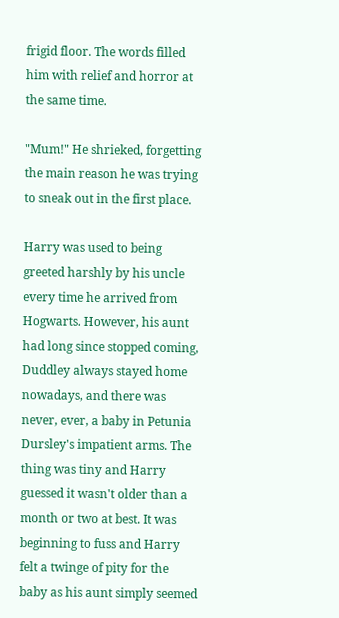frigid floor. The words filled him with relief and horror at the same time.

"Mum!" He shrieked, forgetting the main reason he was trying to sneak out in the first place.

Harry was used to being greeted harshly by his uncle every time he arrived from Hogwarts. However, his aunt had long since stopped coming, Duddley always stayed home nowadays, and there was never, ever, a baby in Petunia Dursley's impatient arms. The thing was tiny and Harry guessed it wasn't older than a month or two at best. It was beginning to fuss and Harry felt a twinge of pity for the baby as his aunt simply seemed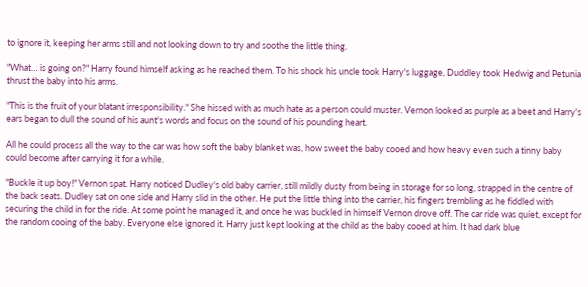to ignore it, keeping her arms still and not looking down to try and soothe the little thing.

"What… is going on?" Harry found himself asking as he reached them. To his shock his uncle took Harry's luggage, Duddley took Hedwig and Petunia thrust the baby into his arms.

"This is the fruit of your blatant irresponsibility." She hissed with as much hate as a person could muster. Vernon looked as purple as a beet and Harry's ears began to dull the sound of his aunt's words and focus on the sound of his pounding heart.

All he could process all the way to the car was how soft the baby blanket was, how sweet the baby cooed and how heavy even such a tinny baby could become after carrying it for a while.

"Buckle it up boy!" Vernon spat. Harry noticed Dudley's old baby carrier, still mildly dusty from being in storage for so long, strapped in the centre of the back seats. Dudley sat on one side and Harry slid in the other. He put the little thing into the carrier, his fingers trembling as he fiddled with securing the child in for the ride. At some point he managed it, and once he was buckled in himself Vernon drove off. The car ride was quiet, except for the random cooing of the baby. Everyone else ignored it. Harry just kept looking at the child as the baby cooed at him. It had dark blue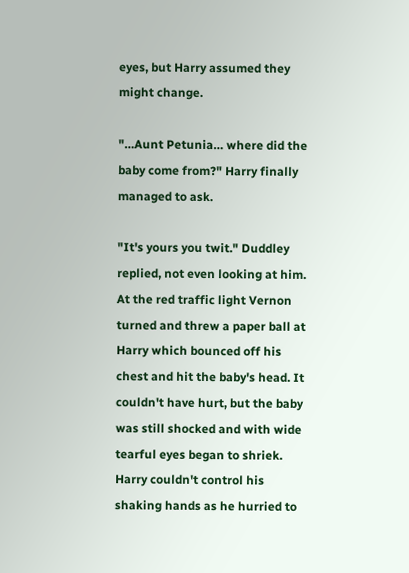eyes, but Harry assumed they might change.

"…Aunt Petunia… where did the baby come from?" Harry finally managed to ask.

"It's yours you twit." Duddley replied, not even looking at him. At the red traffic light Vernon turned and threw a paper ball at Harry which bounced off his chest and hit the baby's head. It couldn't have hurt, but the baby was still shocked and with wide tearful eyes began to shriek. Harry couldn't control his shaking hands as he hurried to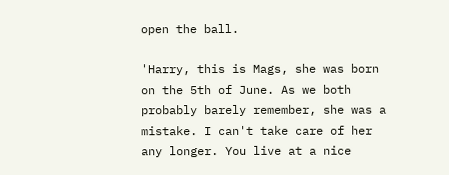open the ball.

'Harry, this is Mags, she was born on the 5th of June. As we both probably barely remember, she was a mistake. I can't take care of her any longer. You live at a nice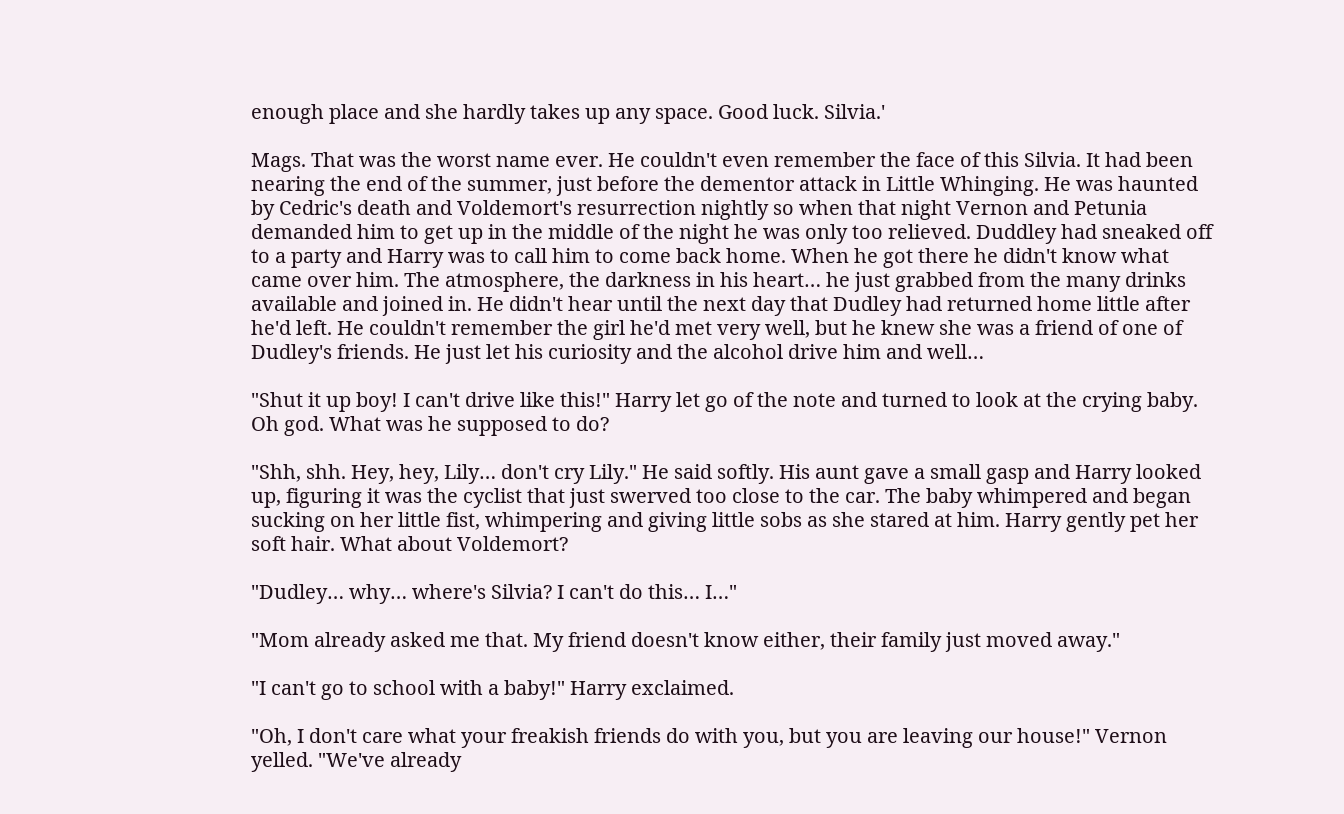enough place and she hardly takes up any space. Good luck. Silvia.'

Mags. That was the worst name ever. He couldn't even remember the face of this Silvia. It had been nearing the end of the summer, just before the dementor attack in Little Whinging. He was haunted by Cedric's death and Voldemort's resurrection nightly so when that night Vernon and Petunia demanded him to get up in the middle of the night he was only too relieved. Duddley had sneaked off to a party and Harry was to call him to come back home. When he got there he didn't know what came over him. The atmosphere, the darkness in his heart… he just grabbed from the many drinks available and joined in. He didn't hear until the next day that Dudley had returned home little after he'd left. He couldn't remember the girl he'd met very well, but he knew she was a friend of one of Dudley's friends. He just let his curiosity and the alcohol drive him and well…

"Shut it up boy! I can't drive like this!" Harry let go of the note and turned to look at the crying baby. Oh god. What was he supposed to do?

"Shh, shh. Hey, hey, Lily… don't cry Lily." He said softly. His aunt gave a small gasp and Harry looked up, figuring it was the cyclist that just swerved too close to the car. The baby whimpered and began sucking on her little fist, whimpering and giving little sobs as she stared at him. Harry gently pet her soft hair. What about Voldemort?

"Dudley… why… where's Silvia? I can't do this… I…"

"Mom already asked me that. My friend doesn't know either, their family just moved away."

"I can't go to school with a baby!" Harry exclaimed.

"Oh, I don't care what your freakish friends do with you, but you are leaving our house!" Vernon yelled. "We've already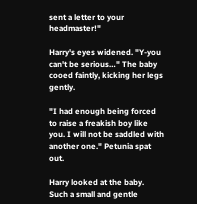sent a letter to your headmaster!"

Harry's eyes widened. "Y-you can't be serious…" The baby cooed faintly, kicking her legs gently.

"I had enough being forced to raise a freakish boy like you. I will not be saddled with another one." Petunia spat out.

Harry looked at the baby. Such a small and gentle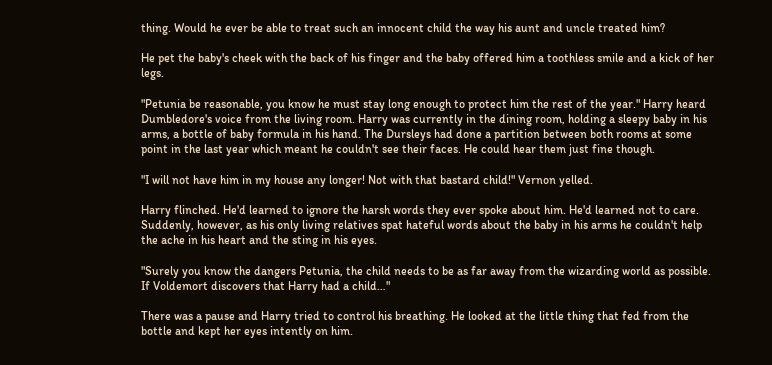thing. Would he ever be able to treat such an innocent child the way his aunt and uncle treated him?

He pet the baby's cheek with the back of his finger and the baby offered him a toothless smile and a kick of her legs.

"Petunia be reasonable, you know he must stay long enough to protect him the rest of the year." Harry heard Dumbledore's voice from the living room. Harry was currently in the dining room, holding a sleepy baby in his arms, a bottle of baby formula in his hand. The Dursleys had done a partition between both rooms at some point in the last year which meant he couldn't see their faces. He could hear them just fine though.

"I will not have him in my house any longer! Not with that bastard child!" Vernon yelled.

Harry flinched. He'd learned to ignore the harsh words they ever spoke about him. He'd learned not to care. Suddenly, however, as his only living relatives spat hateful words about the baby in his arms he couldn't help the ache in his heart and the sting in his eyes.

"Surely you know the dangers Petunia, the child needs to be as far away from the wizarding world as possible. If Voldemort discovers that Harry had a child…"

There was a pause and Harry tried to control his breathing. He looked at the little thing that fed from the bottle and kept her eyes intently on him.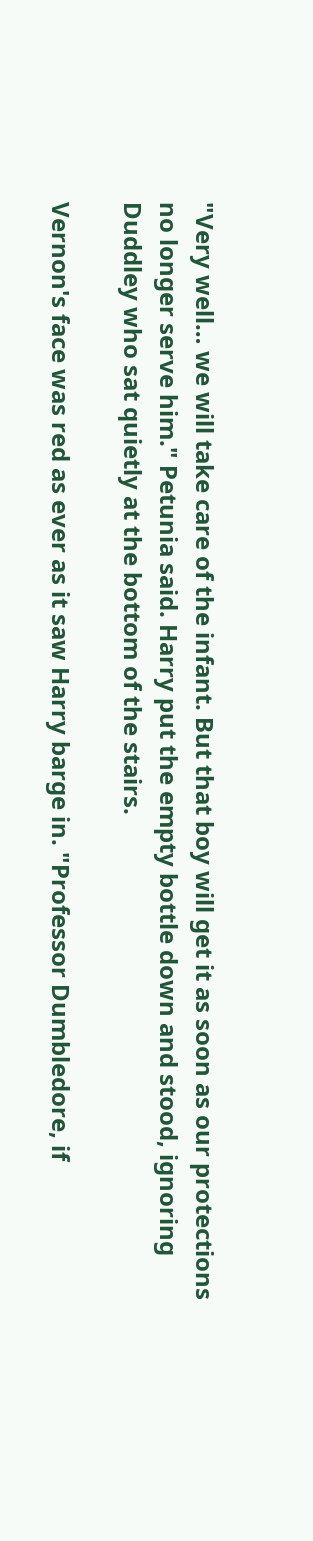"Very well… we will take care of the infant. But that boy will get it as soon as our protections no longer serve him." Petunia said. Harry put the empty bottle down and stood, ignoring Duddley who sat quietly at the bottom of the stairs.

Vernon's face was red as ever as it saw Harry barge in. "Professor Dumbledore, if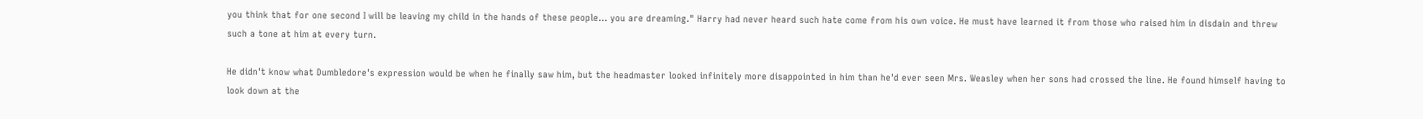you think that for one second I will be leaving my child in the hands of these people… you are dreaming." Harry had never heard such hate come from his own voice. He must have learned it from those who raised him in disdain and threw such a tone at him at every turn.

He didn't know what Dumbledore's expression would be when he finally saw him, but the headmaster looked infinitely more disappointed in him than he'd ever seen Mrs. Weasley when her sons had crossed the line. He found himself having to look down at the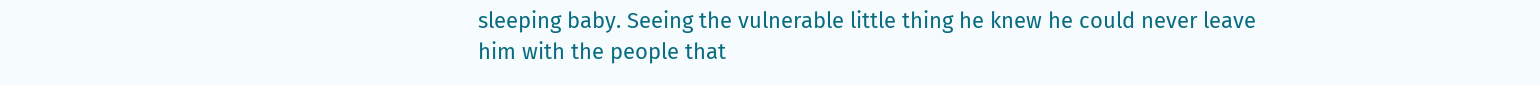sleeping baby. Seeing the vulnerable little thing he knew he could never leave him with the people that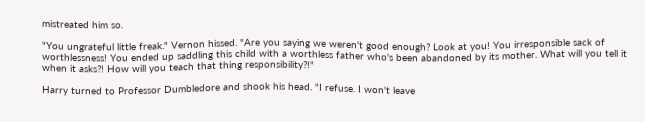mistreated him so.

"You ungrateful little freak." Vernon hissed. "Are you saying we weren't good enough? Look at you! You irresponsible sack of worthlessness! You ended up saddling this child with a worthless father who's been abandoned by its mother. What will you tell it when it asks?! How will you teach that thing responsibility?!"

Harry turned to Professor Dumbledore and shook his head. "I refuse. I won't leave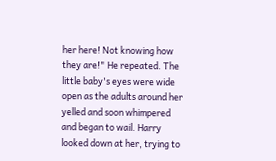her here! Not knowing how they are!" He repeated. The little baby's eyes were wide open as the adults around her yelled and soon whimpered and began to wail. Harry looked down at her, trying to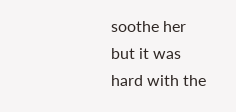soothe her but it was hard with the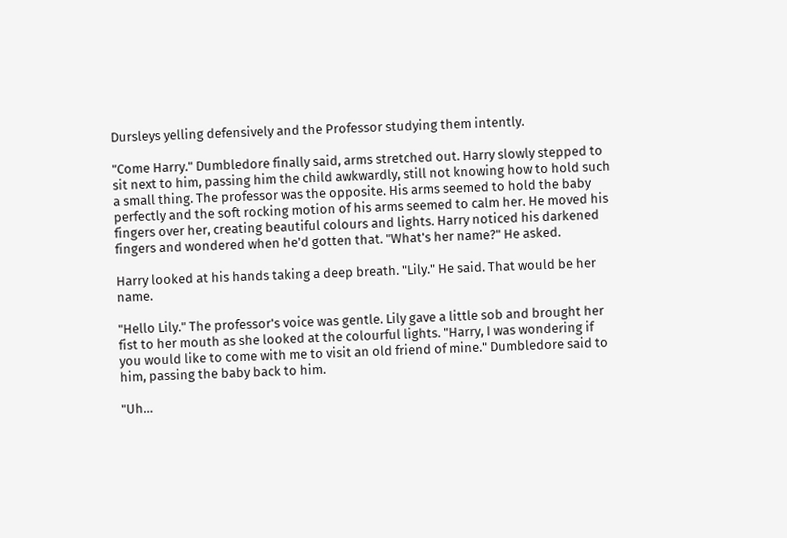Dursleys yelling defensively and the Professor studying them intently.

"Come Harry." Dumbledore finally said, arms stretched out. Harry slowly stepped to sit next to him, passing him the child awkwardly, still not knowing how to hold such a small thing. The professor was the opposite. His arms seemed to hold the baby perfectly and the soft rocking motion of his arms seemed to calm her. He moved his fingers over her, creating beautiful colours and lights. Harry noticed his darkened fingers and wondered when he'd gotten that. "What's her name?" He asked.

Harry looked at his hands taking a deep breath. "Lily." He said. That would be her name.

"Hello Lily." The professor's voice was gentle. Lily gave a little sob and brought her fist to her mouth as she looked at the colourful lights. "Harry, I was wondering if you would like to come with me to visit an old friend of mine." Dumbledore said to him, passing the baby back to him.

"Uh…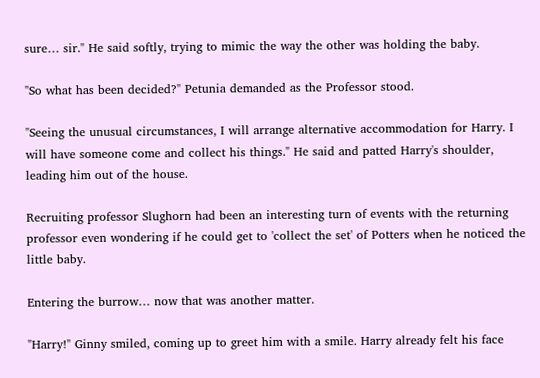sure… sir." He said softly, trying to mimic the way the other was holding the baby.

"So what has been decided?" Petunia demanded as the Professor stood.

"Seeing the unusual circumstances, I will arrange alternative accommodation for Harry. I will have someone come and collect his things." He said and patted Harry's shoulder, leading him out of the house.

Recruiting professor Slughorn had been an interesting turn of events with the returning professor even wondering if he could get to 'collect the set' of Potters when he noticed the little baby.

Entering the burrow… now that was another matter.

"Harry!" Ginny smiled, coming up to greet him with a smile. Harry already felt his face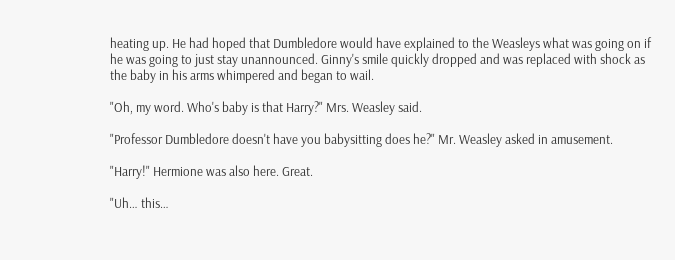heating up. He had hoped that Dumbledore would have explained to the Weasleys what was going on if he was going to just stay unannounced. Ginny's smile quickly dropped and was replaced with shock as the baby in his arms whimpered and began to wail.

"Oh, my word. Who's baby is that Harry?" Mrs. Weasley said.

"Professor Dumbledore doesn't have you babysitting does he?" Mr. Weasley asked in amusement.

"Harry!" Hermione was also here. Great.

"Uh… this…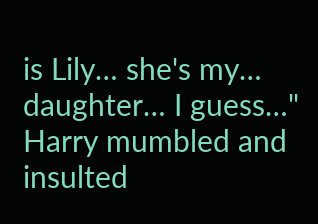is Lily… she's my… daughter… I guess…" Harry mumbled and insulted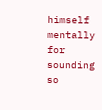himself mentally for sounding so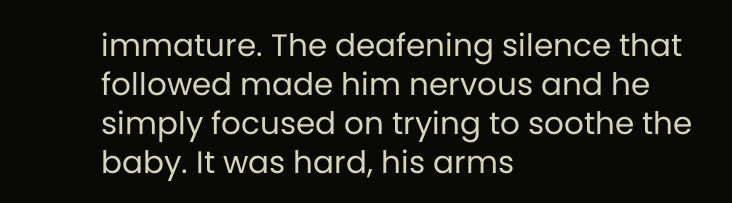immature. The deafening silence that followed made him nervous and he simply focused on trying to soothe the baby. It was hard, his arms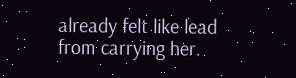already felt like lead from carrying her.